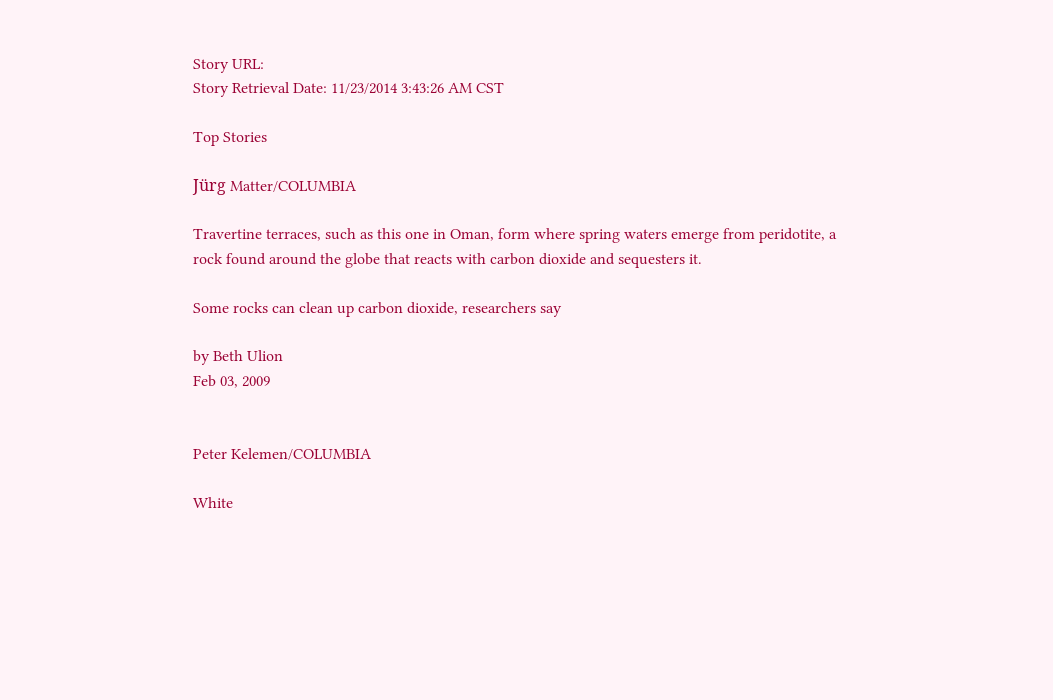Story URL:
Story Retrieval Date: 11/23/2014 3:43:26 AM CST

Top Stories

Jürg Matter/COLUMBIA

Travertine terraces, such as this one in Oman, form where spring waters emerge from peridotite, a rock found around the globe that reacts with carbon dioxide and sequesters it.

Some rocks can clean up carbon dioxide, researchers say

by Beth Ulion
Feb 03, 2009


Peter Kelemen/COLUMBIA

White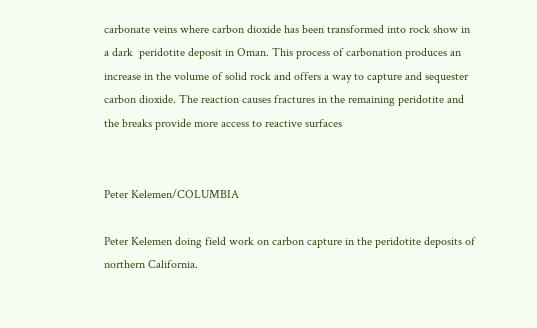carbonate veins where carbon dioxide has been transformed into rock show in a dark  peridotite deposit in Oman. This process of carbonation produces an increase in the volume of solid rock and offers a way to capture and sequester carbon dioxide. The reaction causes fractures in the remaining peridotite and the breaks provide more access to reactive surfaces


Peter Kelemen/COLUMBIA

Peter Kelemen doing field work on carbon capture in the peridotite deposits of northern California.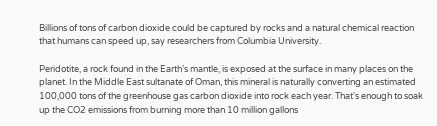Billions of tons of carbon dioxide could be captured by rocks and a natural chemical reaction that humans can speed up, say researchers from Columbia University.

Peridotite, a rock found in the Earth’s mantle, is exposed at the surface in many places on the planet. In the Middle East sultanate of Oman, this mineral is naturally converting an estimated 100,000 tons of the greenhouse gas carbon dioxide into rock each year. That's enough to soak up the CO2 emissions from burning more than 10 million gallons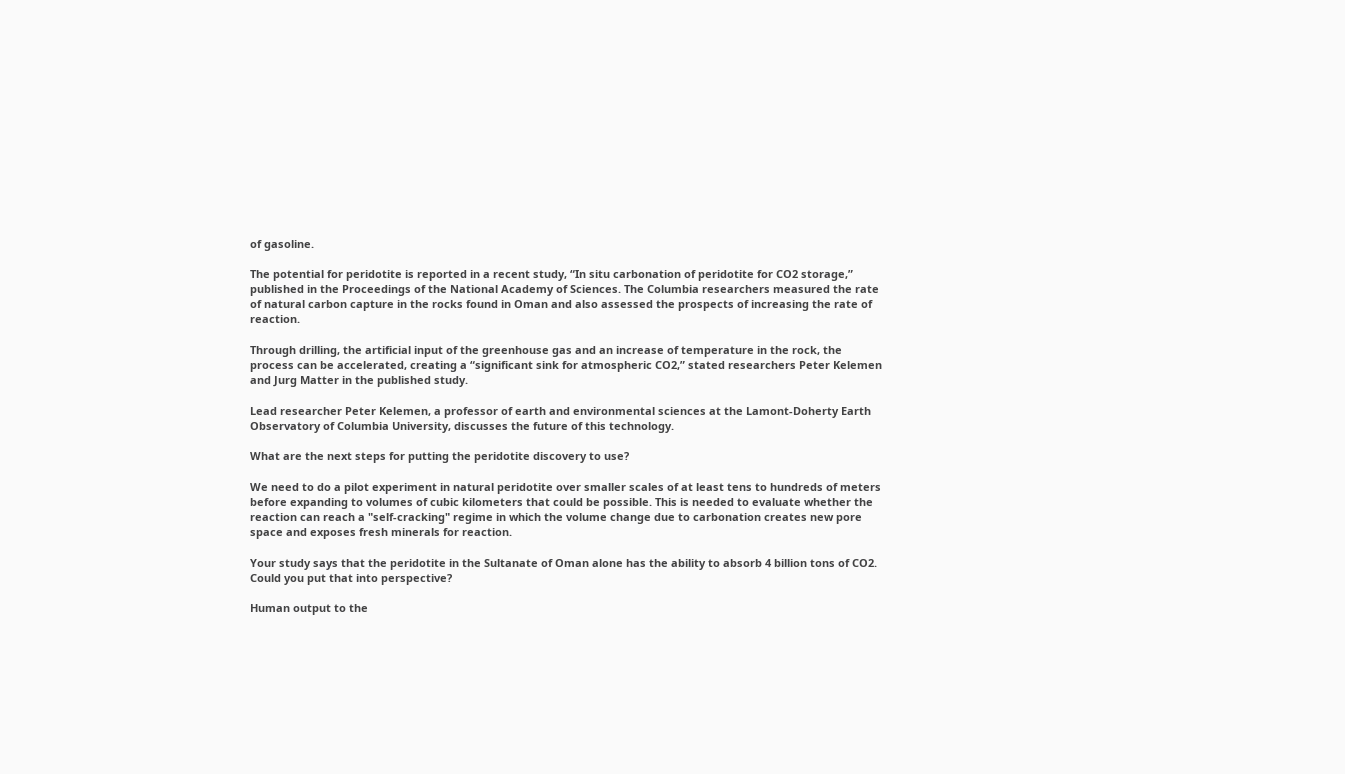of gasoline.

The potential for peridotite is reported in a recent study, “In situ carbonation of peridotite for CO2 storage,” published in the Proceedings of the National Academy of Sciences. The Columbia researchers measured the rate of natural carbon capture in the rocks found in Oman and also assessed the prospects of increasing the rate of reaction.

Through drilling, the artificial input of the greenhouse gas and an increase of temperature in the rock, the process can be accelerated, creating a “significant sink for atmospheric CO2,” stated researchers Peter Kelemen and Jurg Matter in the published study.

Lead researcher Peter Kelemen, a professor of earth and environmental sciences at the Lamont-Doherty Earth Observatory of Columbia University, discusses the future of this technology.

What are the next steps for putting the peridotite discovery to use?

We need to do a pilot experiment in natural peridotite over smaller scales of at least tens to hundreds of meters before expanding to volumes of cubic kilometers that could be possible. This is needed to evaluate whether the reaction can reach a "self-cracking" regime in which the volume change due to carbonation creates new pore space and exposes fresh minerals for reaction.

Your study says that the peridotite in the Sultanate of Oman alone has the ability to absorb 4 billion tons of CO2. Could you put that into perspective?

Human output to the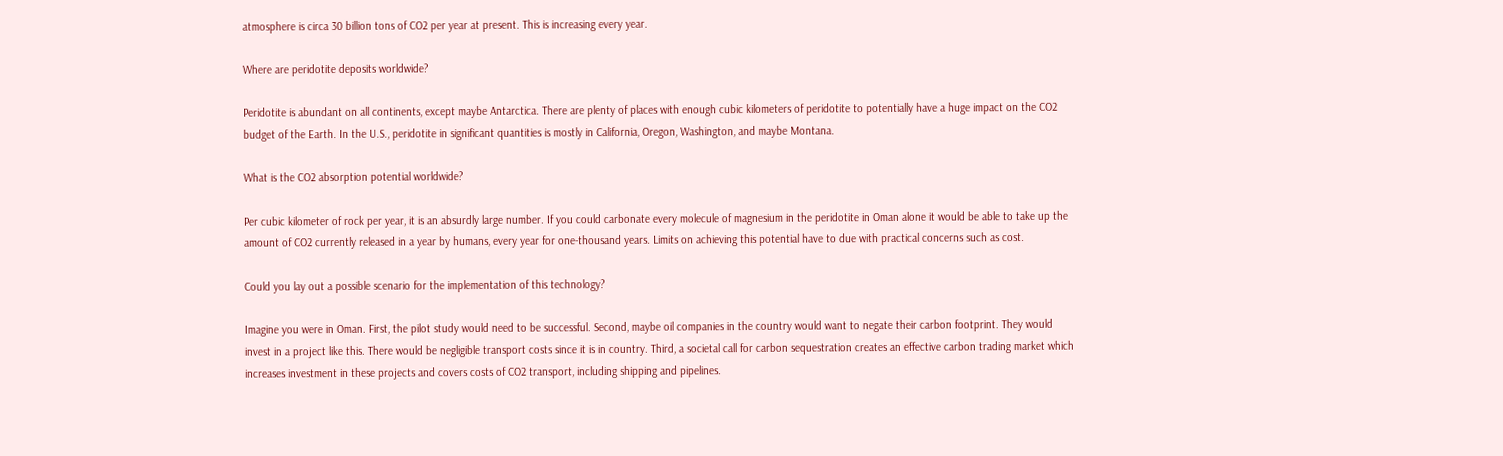atmosphere is circa 30 billion tons of CO2 per year at present. This is increasing every year.

Where are peridotite deposits worldwide?

Peridotite is abundant on all continents, except maybe Antarctica. There are plenty of places with enough cubic kilometers of peridotite to potentially have a huge impact on the CO2 budget of the Earth. In the U.S., peridotite in significant quantities is mostly in California, Oregon, Washington, and maybe Montana.

What is the CO2 absorption potential worldwide?

Per cubic kilometer of rock per year, it is an absurdly large number. If you could carbonate every molecule of magnesium in the peridotite in Oman alone it would be able to take up the amount of CO2 currently released in a year by humans, every year for one-thousand years. Limits on achieving this potential have to due with practical concerns such as cost.

Could you lay out a possible scenario for the implementation of this technology?

Imagine you were in Oman. First, the pilot study would need to be successful. Second, maybe oil companies in the country would want to negate their carbon footprint. They would invest in a project like this. There would be negligible transport costs since it is in country. Third, a societal call for carbon sequestration creates an effective carbon trading market which increases investment in these projects and covers costs of CO2 transport, including shipping and pipelines.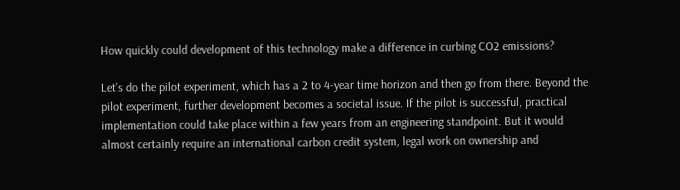How quickly could development of this technology make a difference in curbing CO2 emissions?

Let’s do the pilot experiment, which has a 2 to 4-year time horizon and then go from there. Beyond the pilot experiment, further development becomes a societal issue. If the pilot is successful, practical implementation could take place within a few years from an engineering standpoint. But it would almost certainly require an international carbon credit system, legal work on ownership and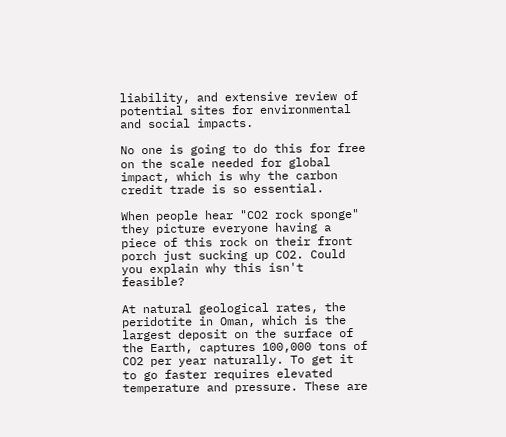liability, and extensive review of potential sites for environmental and social impacts.

No one is going to do this for free on the scale needed for global impact, which is why the carbon credit trade is so essential.

When people hear "CO2 rock sponge" they picture everyone having a piece of this rock on their front porch just sucking up CO2. Could you explain why this isn't feasible?

At natural geological rates, the peridotite in Oman, which is the largest deposit on the surface of the Earth, captures 100,000 tons of CO2 per year naturally. To get it to go faster requires elevated temperature and pressure. These are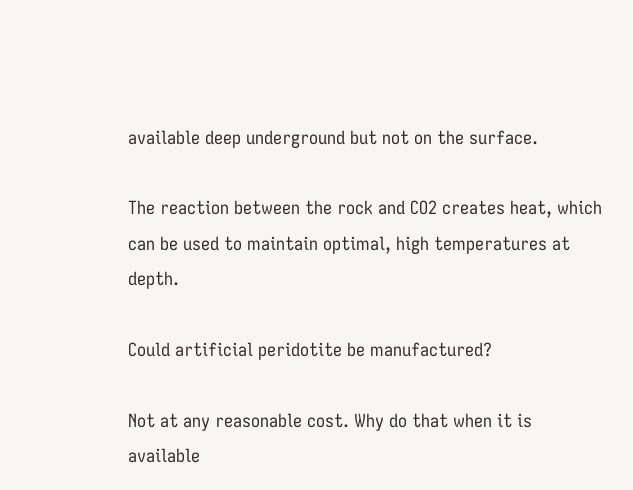available deep underground but not on the surface.

The reaction between the rock and CO2 creates heat, which can be used to maintain optimal, high temperatures at depth.

Could artificial peridotite be manufactured?

Not at any reasonable cost. Why do that when it is available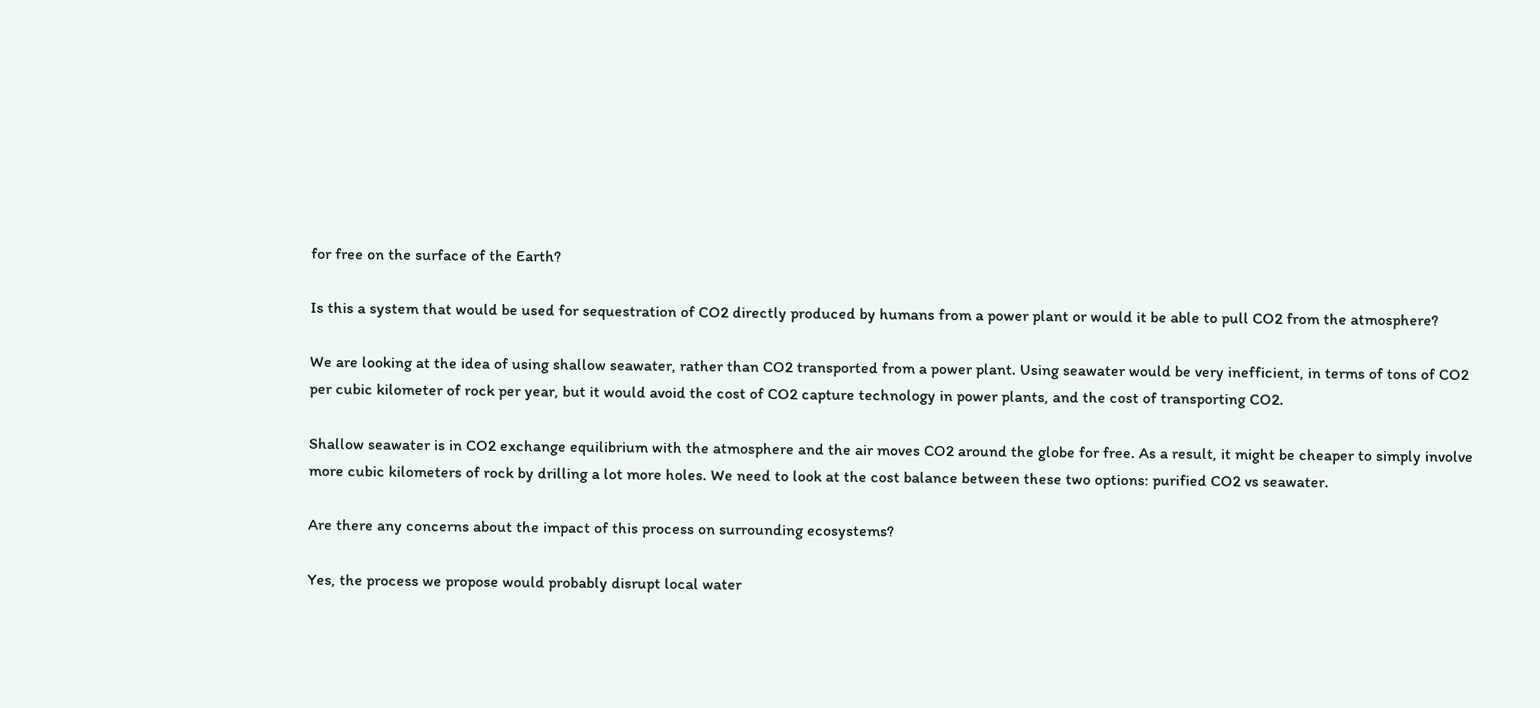for free on the surface of the Earth?

Is this a system that would be used for sequestration of CO2 directly produced by humans from a power plant or would it be able to pull CO2 from the atmosphere?

We are looking at the idea of using shallow seawater, rather than CO2 transported from a power plant. Using seawater would be very inefficient, in terms of tons of CO2 per cubic kilometer of rock per year, but it would avoid the cost of CO2 capture technology in power plants, and the cost of transporting CO2.

Shallow seawater is in CO2 exchange equilibrium with the atmosphere and the air moves CO2 around the globe for free. As a result, it might be cheaper to simply involve more cubic kilometers of rock by drilling a lot more holes. We need to look at the cost balance between these two options: purified CO2 vs seawater.

Are there any concerns about the impact of this process on surrounding ecosystems?

Yes, the process we propose would probably disrupt local water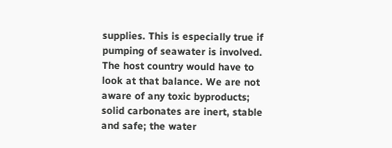supplies. This is especially true if pumping of seawater is involved. The host country would have to look at that balance. We are not aware of any toxic byproducts; solid carbonates are inert, stable and safe; the water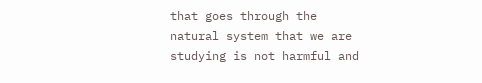that goes through the natural system that we are studying is not harmful and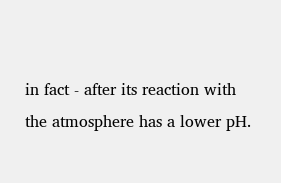in fact - after its reaction with the atmosphere has a lower pH.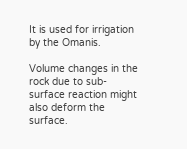It is used for irrigation by the Omanis.

Volume changes in the rock due to sub-surface reaction might also deform the surface.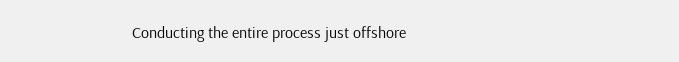Conducting the entire process just offshore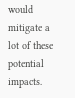would mitigate a lot of these potential impacts.